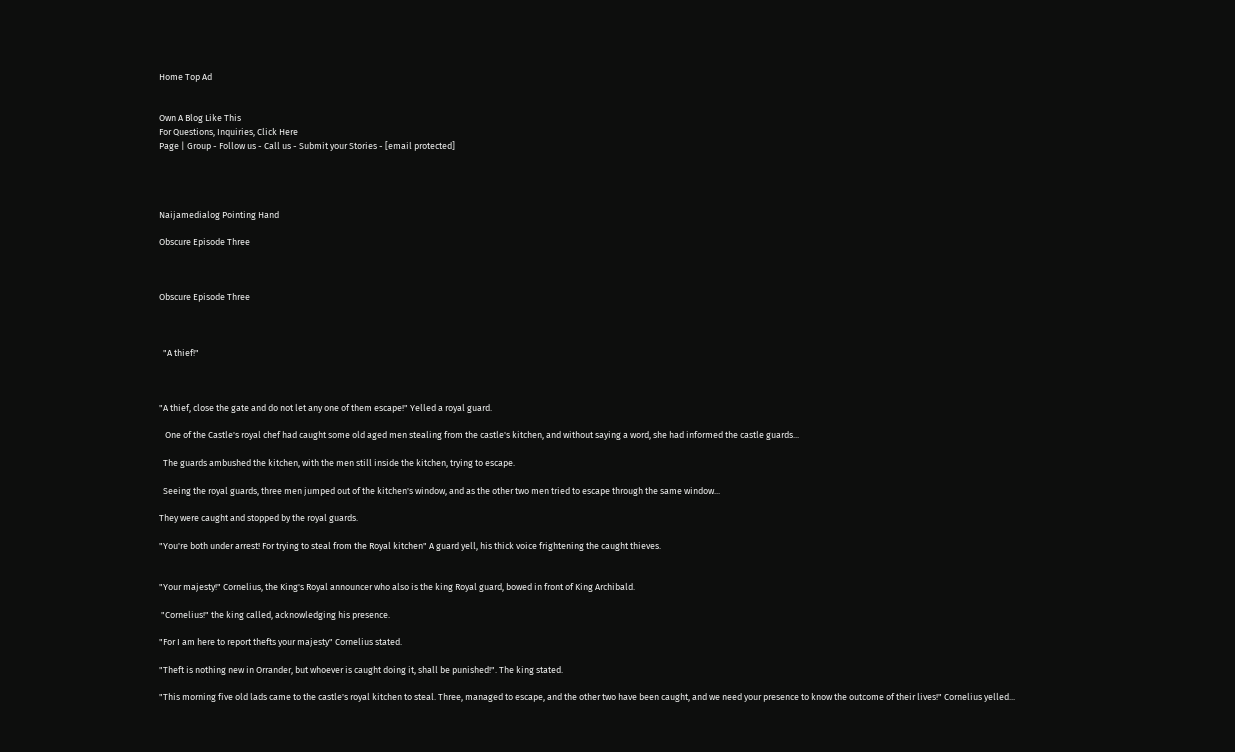Home Top Ad


Own A Blog Like This
For Questions, Inquiries, Click Here
Page | Group - Follow us - Call us - Submit your Stories - [email protected]




Naijamedialog Pointing Hand

Obscure Episode Three



Obscure Episode Three



  "A thief!"



"A thief, close the gate and do not let any one of them escape!" Yelled a royal guard.

   One of the Castle's royal chef had caught some old aged men stealing from the castle's kitchen, and without saying a word, she had informed the castle guards...

  The guards ambushed the kitchen, with the men still inside the kitchen, trying to escape.

  Seeing the royal guards, three men jumped out of the kitchen's window, and as the other two men tried to escape through the same window...

They were caught and stopped by the royal guards.

"You're both under arrest! For trying to steal from the Royal kitchen" A guard yell, his thick voice frightening the caught thieves.


"Your majesty!" Cornelius, the King's Royal announcer who also is the king Royal guard, bowed in front of King Archibald.

 "Cornelius!" the king called, acknowledging his presence.

"For I am here to report thefts your majesty" Cornelius stated.

"Theft is nothing new in Orrander, but whoever is caught doing it, shall be punished!". The king stated.

"This morning five old lads came to the castle's royal kitchen to steal. Three, managed to escape, and the other two have been caught, and we need your presence to know the outcome of their lives!" Cornelius yelled...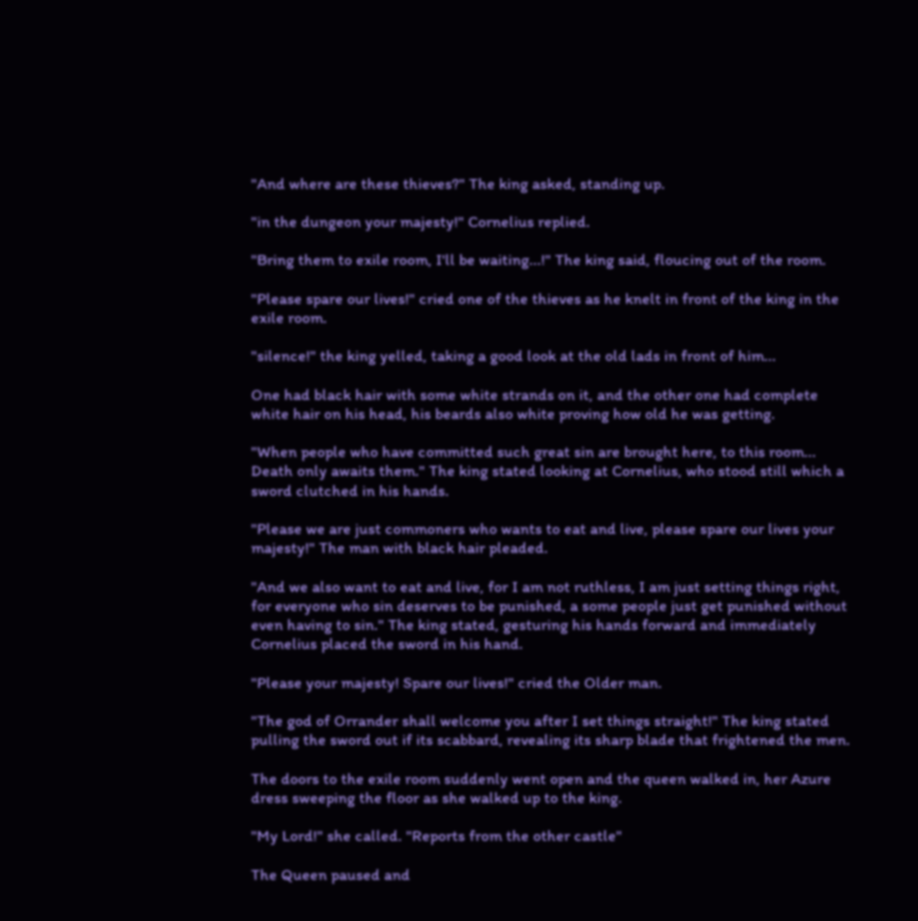"And where are these thieves?" The king asked, standing up.

"in the dungeon your majesty!" Cornelius replied.

"Bring them to exile room, I'll be waiting...!" The king said, floucing out of the room.

"Please spare our lives!" cried one of the thieves as he knelt in front of the king in the exile room.

"silence!" the king yelled, taking a good look at the old lads in front of him...

One had black hair with some white strands on it, and the other one had complete white hair on his head, his beards also white proving how old he was getting.

"When people who have committed such great sin are brought here, to this room... Death only awaits them." The king stated looking at Cornelius, who stood still which a sword clutched in his hands.

"Please we are just commoners who wants to eat and live, please spare our lives your majesty!" The man with black hair pleaded.

"And we also want to eat and live, for I am not ruthless, I am just setting things right, for everyone who sin deserves to be punished, a some people just get punished without even having to sin." The king stated, gesturing his hands forward and immediately Cornelius placed the sword in his hand.

"Please your majesty! Spare our lives!" cried the Older man.

"The god of Orrander shall welcome you after I set things straight!" The king stated pulling the sword out if its scabbard, revealing its sharp blade that frightened the men.

The doors to the exile room suddenly went open and the queen walked in, her Azure dress sweeping the floor as she walked up to the king.

"My Lord!" she called. "Reports from the other castle"

The Queen paused and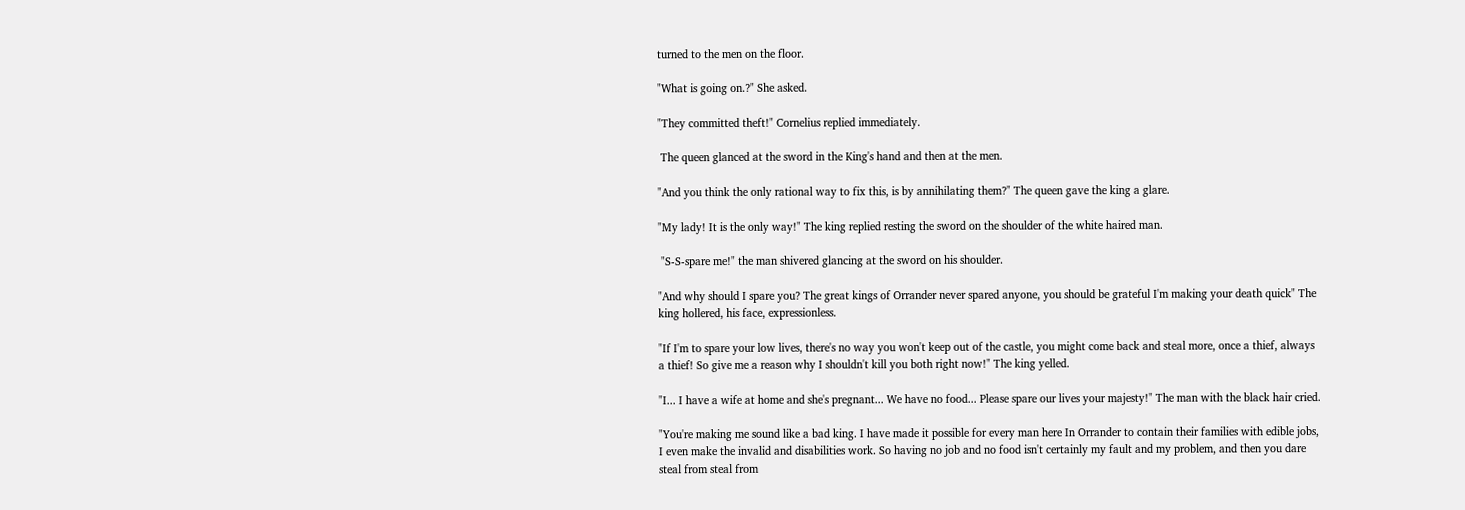turned to the men on the floor.

"What is going on.?" She asked.

"They committed theft!" Cornelius replied immediately.

 The queen glanced at the sword in the King's hand and then at the men.

"And you think the only rational way to fix this, is by annihilating them?" The queen gave the king a glare.

"My lady! It is the only way!" The king replied resting the sword on the shoulder of the white haired man.

 "S-S-spare me!" the man shivered glancing at the sword on his shoulder.

"And why should I spare you? The great kings of Orrander never spared anyone, you should be grateful I'm making your death quick" The king hollered, his face, expressionless.

"If I'm to spare your low lives, there's no way you won't keep out of the castle, you might come back and steal more, once a thief, always a thief! So give me a reason why I shouldn't kill you both right now!" The king yelled.

"I... I have a wife at home and she's pregnant... We have no food... Please spare our lives your majesty!" The man with the black hair cried.

"You're making me sound like a bad king. I have made it possible for every man here In Orrander to contain their families with edible jobs, I even make the invalid and disabilities work. So having no job and no food isn't certainly my fault and my problem, and then you dare steal from steal from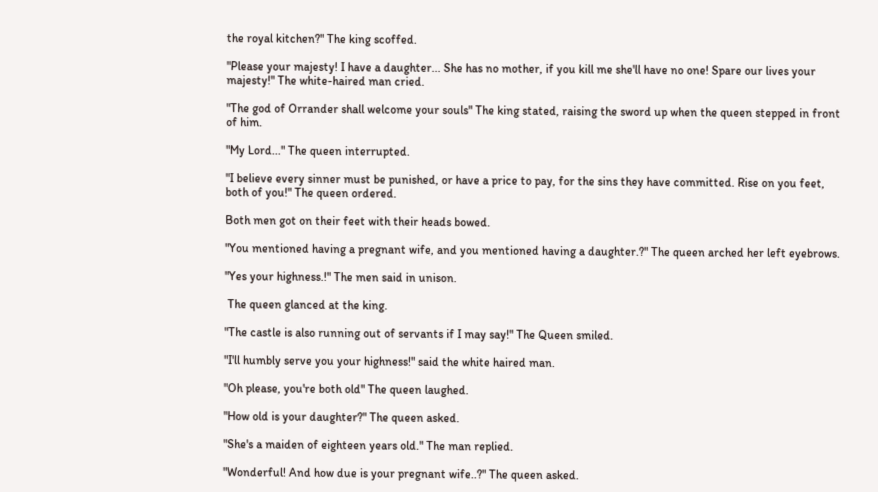the royal kitchen?" The king scoffed.

"Please your majesty! I have a daughter... She has no mother, if you kill me she'll have no one! Spare our lives your majesty!" The white-haired man cried.

"The god of Orrander shall welcome your souls" The king stated, raising the sword up when the queen stepped in front of him.

"My Lord..." The queen interrupted.

"I believe every sinner must be punished, or have a price to pay, for the sins they have committed. Rise on you feet, both of you!" The queen ordered.

Both men got on their feet with their heads bowed.

"You mentioned having a pregnant wife, and you mentioned having a daughter.?" The queen arched her left eyebrows.

"Yes your highness.!" The men said in unison.

 The queen glanced at the king.

"The castle is also running out of servants if I may say!" The Queen smiled.

"I'll humbly serve you your highness!" said the white haired man.

"Oh please, you're both old" The queen laughed.

"How old is your daughter?" The queen asked.

"She's a maiden of eighteen years old." The man replied.

"Wonderful! And how due is your pregnant wife..?" The queen asked.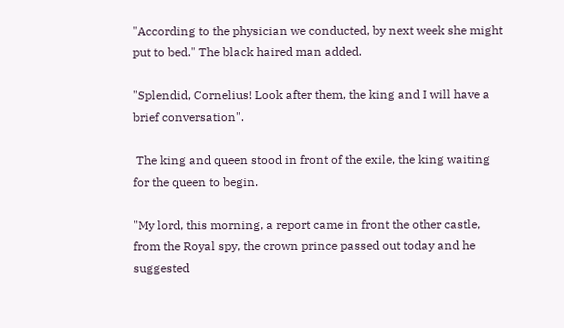"According to the physician we conducted, by next week she might put to bed." The black haired man added.

"Splendid, Cornelius! Look after them, the king and I will have a brief conversation".

 The king and queen stood in front of the exile, the king waiting for the queen to begin.

"My lord, this morning, a report came in front the other castle, from the Royal spy, the crown prince passed out today and he suggested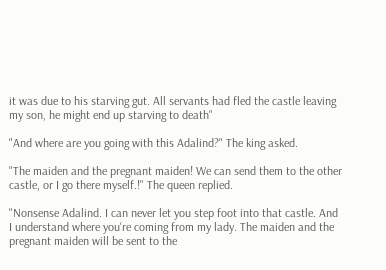it was due to his starving gut. All servants had fled the castle leaving my son, he might end up starving to death"

"And where are you going with this Adalind?" The king asked.

"The maiden and the pregnant maiden! We can send them to the other castle, or I go there myself.!" The queen replied.

"Nonsense Adalind. I can never let you step foot into that castle. And I understand where you're coming from my lady. The maiden and the pregnant maiden will be sent to the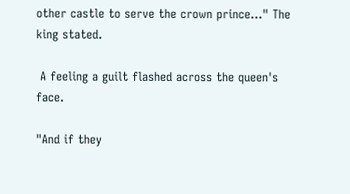other castle to serve the crown prince..." The king stated.

 A feeling a guilt flashed across the queen's face.

"And if they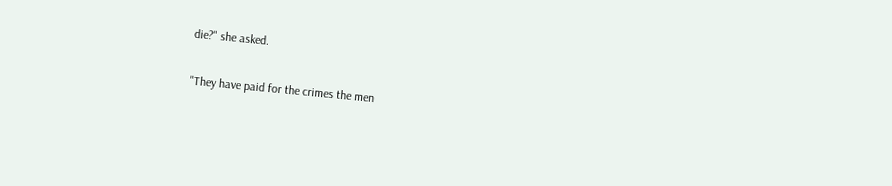die?" she asked.

"They have paid for the crimes the men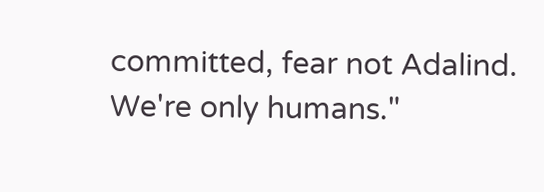committed, fear not Adalind. We're only humans."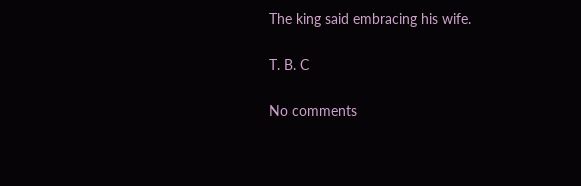The king said embracing his wife.

T. B. C

No comments